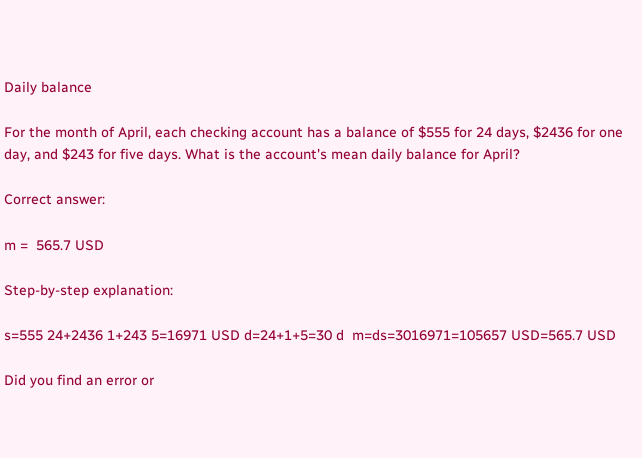Daily balance

For the month of April, each checking account has a balance of $555 for 24 days, $2436 for one day, and $243 for five days. What is the account's mean daily balance for April?

Correct answer:

m =  565.7 USD

Step-by-step explanation:

s=555 24+2436 1+243 5=16971 USD d=24+1+5=30 d  m=ds=3016971=105657 USD=565.7 USD

Did you find an error or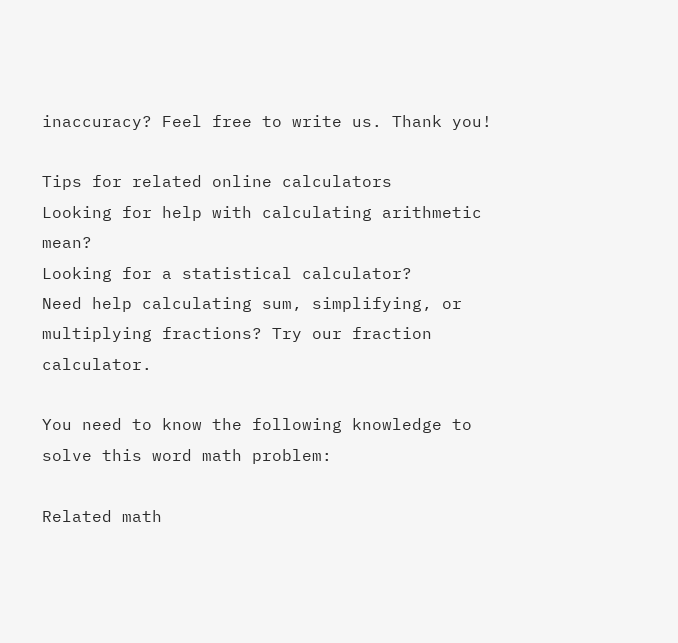inaccuracy? Feel free to write us. Thank you!

Tips for related online calculators
Looking for help with calculating arithmetic mean?
Looking for a statistical calculator?
Need help calculating sum, simplifying, or multiplying fractions? Try our fraction calculator.

You need to know the following knowledge to solve this word math problem:

Related math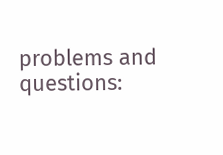problems and questions: